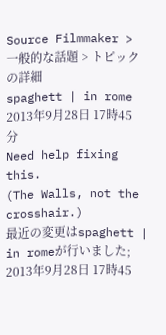Source Filmmaker > 一般的な話題 > トピックの詳細
spaghett | in rome 2013年9月28日 17時45分
Need help fixing this.
(The Walls, not the crosshair.)
最近の変更はspaghett | in romeが行いました; 2013年9月28日 17時45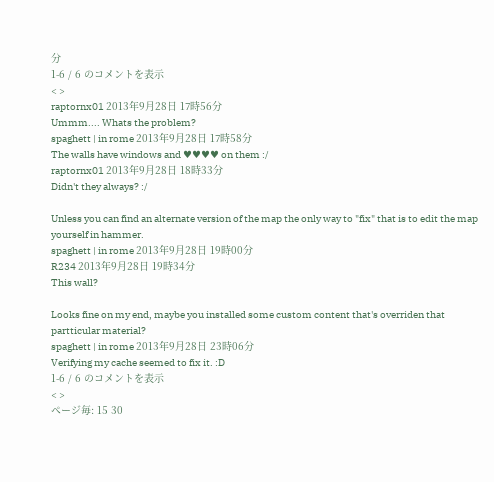分
1-6 / 6 のコメントを表示
< >
raptornx01 2013年9月28日 17時56分
Ummm.... Whats the problem?
spaghett | in rome 2013年9月28日 17時58分
The walls have windows and ♥♥♥♥ on them :/
raptornx01 2013年9月28日 18時33分
Didn't they always? :/

Unless you can find an alternate version of the map the only way to "fix" that is to edit the map yourself in hammer.
spaghett | in rome 2013年9月28日 19時00分
R234 2013年9月28日 19時34分
This wall?

Looks fine on my end, maybe you installed some custom content that's overriden that partticular material?
spaghett | in rome 2013年9月28日 23時06分
Verifying my cache seemed to fix it. :D
1-6 / 6 のコメントを表示
< >
ページ毎: 15 30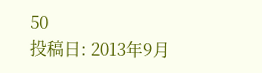50
投稿日: 2013年9月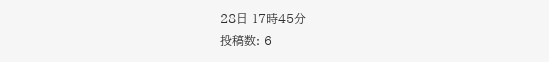28日 17時45分
投稿数: 6